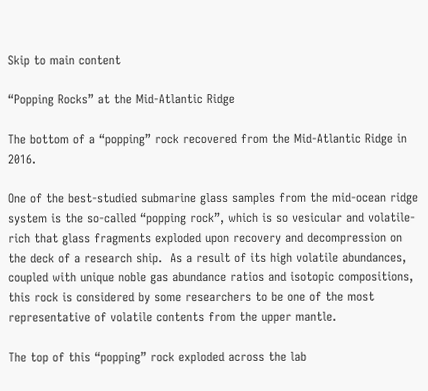Skip to main content

“Popping Rocks” at the Mid-Atlantic Ridge

The bottom of a “popping” rock recovered from the Mid-Atlantic Ridge in 2016.

One of the best-studied submarine glass samples from the mid-ocean ridge system is the so-called “popping rock”, which is so vesicular and volatile-rich that glass fragments exploded upon recovery and decompression on the deck of a research ship.  As a result of its high volatile abundances, coupled with unique noble gas abundance ratios and isotopic compositions, this rock is considered by some researchers to be one of the most representative of volatile contents from the upper mantle.

The top of this “popping” rock exploded across the lab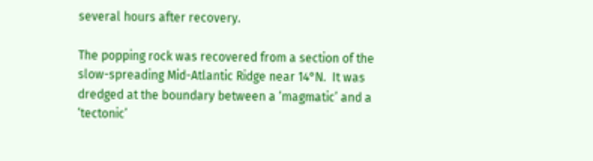several hours after recovery.

The popping rock was recovered from a section of the slow-spreading Mid-Atlantic Ridge near 14°N.  It was dredged at the boundary between a ‘magmatic’ and a ‘tectonic’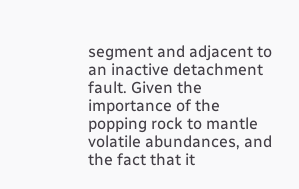segment and adjacent to an inactive detachment fault. Given the importance of the popping rock to mantle volatile abundances, and the fact that it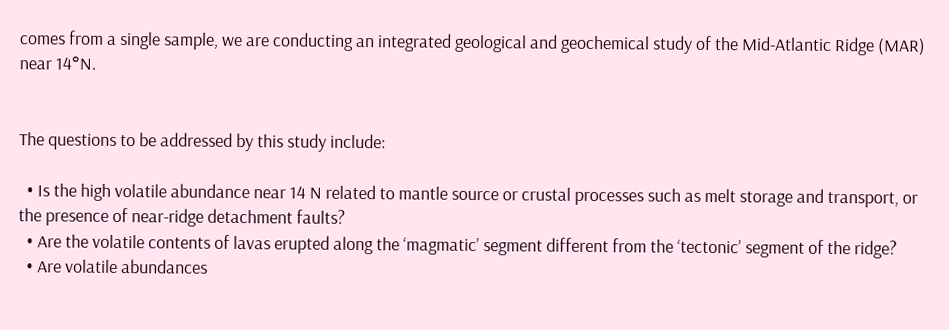comes from a single sample, we are conducting an integrated geological and geochemical study of the Mid-Atlantic Ridge (MAR) near 14°N.


The questions to be addressed by this study include:

  • Is the high volatile abundance near 14 N related to mantle source or crustal processes such as melt storage and transport, or the presence of near-ridge detachment faults?
  • Are the volatile contents of lavas erupted along the ‘magmatic’ segment different from the ‘tectonic’ segment of the ridge?
  • Are volatile abundances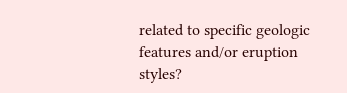related to specific geologic features and/or eruption styles?